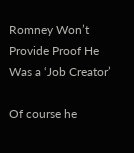Romney Won’t Provide Proof He Was a ‘Job Creator’

Of course he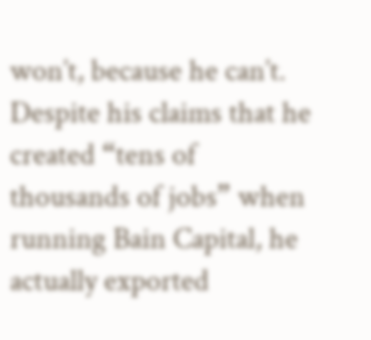won’t, because he can’t. Despite his claims that he created “tens of thousands of jobs” when running Bain Capital, he actually exported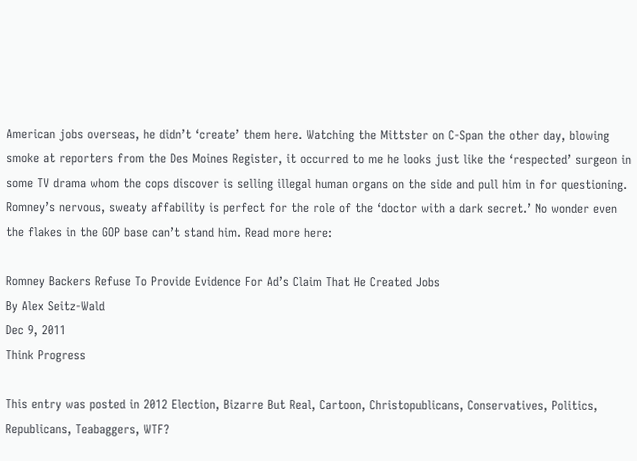American jobs overseas, he didn’t ‘create’ them here. Watching the Mittster on C-Span the other day, blowing smoke at reporters from the Des Moines Register, it occurred to me he looks just like the ‘respected’ surgeon in some TV drama whom the cops discover is selling illegal human organs on the side and pull him in for questioning. Romney’s nervous, sweaty affability is perfect for the role of the ‘doctor with a dark secret.’ No wonder even the flakes in the GOP base can’t stand him. Read more here:

Romney Backers Refuse To Provide Evidence For Ad’s Claim That He Created Jobs
By Alex Seitz-Wald
Dec 9, 2011
Think Progress

This entry was posted in 2012 Election, Bizarre But Real, Cartoon, Christopublicans, Conservatives, Politics, Republicans, Teabaggers, WTF?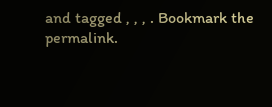and tagged , , , . Bookmark the permalink.